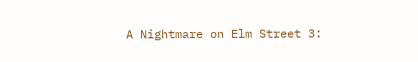A Nightmare on Elm Street 3: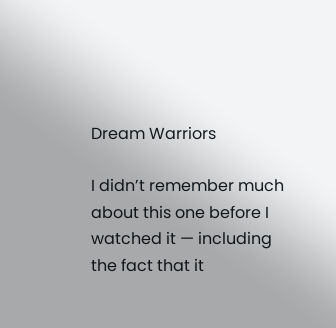Dream Warriors

I didn’t remember much about this one before I watched it — including the fact that it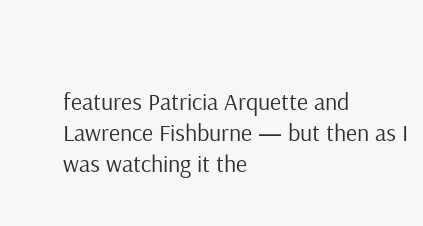features Patricia Arquette and Lawrence Fishburne — but then as I was watching it the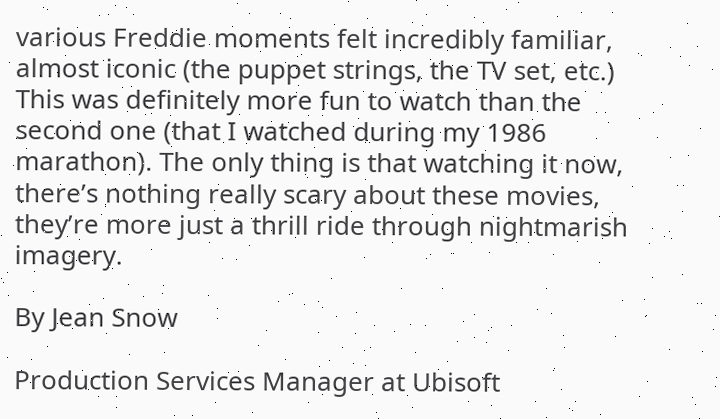various Freddie moments felt incredibly familiar, almost iconic (the puppet strings, the TV set, etc.) This was definitely more fun to watch than the second one (that I watched during my 1986 marathon). The only thing is that watching it now, there’s nothing really scary about these movies, they’re more just a thrill ride through nightmarish imagery.

By Jean Snow

Production Services Manager at Ubisoft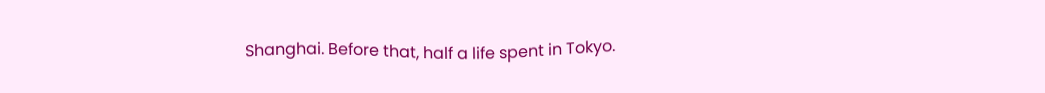Shanghai. Before that, half a life spent in Tokyo.